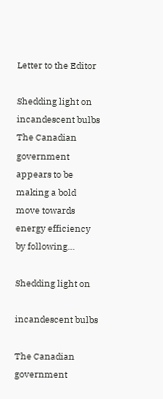Letter to the Editor

Shedding light on incandescent bulbs The Canadian government appears to be making a bold move towards energy efficiency by following…

Shedding light on

incandescent bulbs

The Canadian government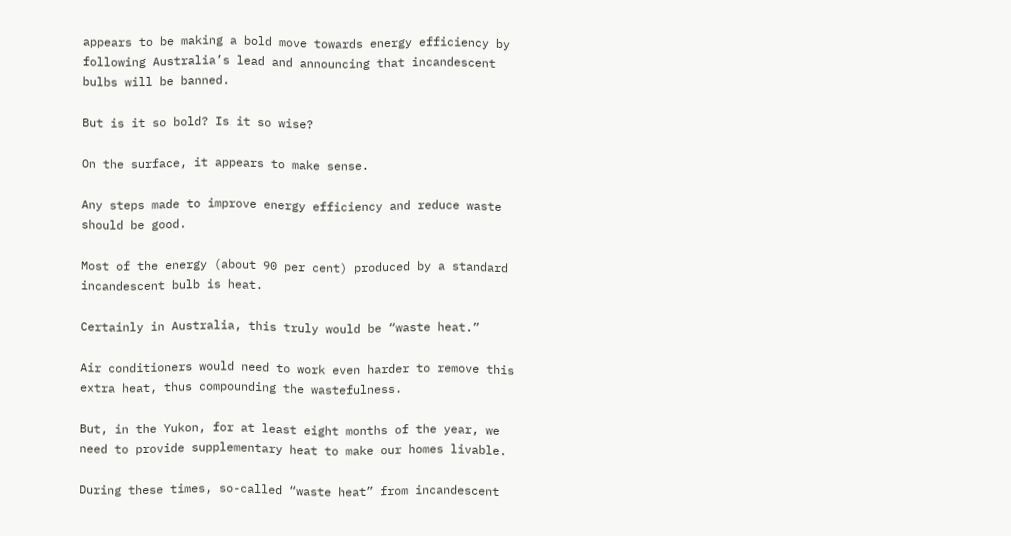appears to be making a bold move towards energy efficiency by following Australia’s lead and announcing that incandescent bulbs will be banned.

But is it so bold? Is it so wise?

On the surface, it appears to make sense.

Any steps made to improve energy efficiency and reduce waste should be good.

Most of the energy (about 90 per cent) produced by a standard incandescent bulb is heat.

Certainly in Australia, this truly would be “waste heat.”

Air conditioners would need to work even harder to remove this extra heat, thus compounding the wastefulness.

But, in the Yukon, for at least eight months of the year, we need to provide supplementary heat to make our homes livable.

During these times, so-called “waste heat” from incandescent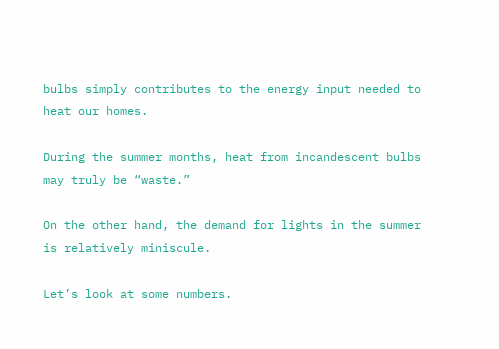bulbs simply contributes to the energy input needed to heat our homes.

During the summer months, heat from incandescent bulbs may truly be “waste.”

On the other hand, the demand for lights in the summer is relatively miniscule.

Let’s look at some numbers.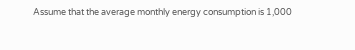Assume that the average monthly energy consumption is 1,000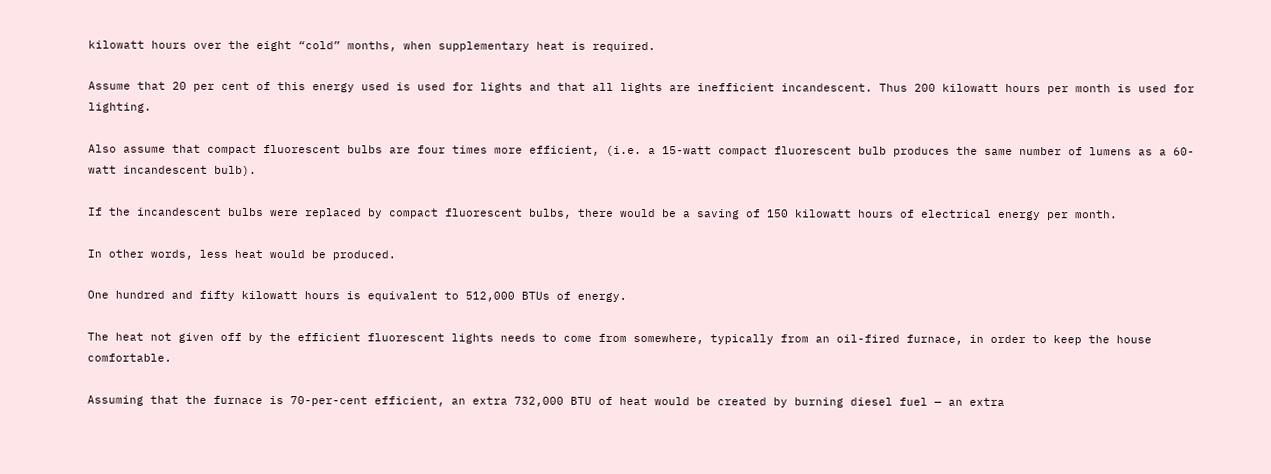kilowatt hours over the eight “cold” months, when supplementary heat is required.

Assume that 20 per cent of this energy used is used for lights and that all lights are inefficient incandescent. Thus 200 kilowatt hours per month is used for lighting.

Also assume that compact fluorescent bulbs are four times more efficient, (i.e. a 15-watt compact fluorescent bulb produces the same number of lumens as a 60-watt incandescent bulb).

If the incandescent bulbs were replaced by compact fluorescent bulbs, there would be a saving of 150 kilowatt hours of electrical energy per month.

In other words, less heat would be produced.

One hundred and fifty kilowatt hours is equivalent to 512,000 BTUs of energy.

The heat not given off by the efficient fluorescent lights needs to come from somewhere, typically from an oil-fired furnace, in order to keep the house comfortable.

Assuming that the furnace is 70-per-cent efficient, an extra 732,000 BTU of heat would be created by burning diesel fuel — an extra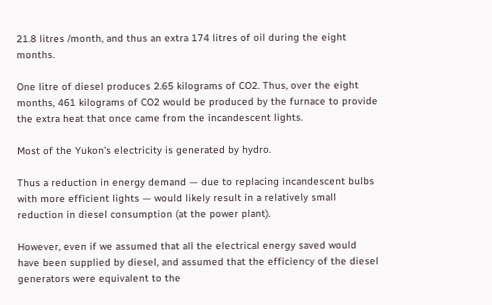21.8 litres /month, and thus an extra 174 litres of oil during the eight months.

One litre of diesel produces 2.65 kilograms of CO2. Thus, over the eight months, 461 kilograms of CO2 would be produced by the furnace to provide the extra heat that once came from the incandescent lights.

Most of the Yukon’s electricity is generated by hydro.

Thus a reduction in energy demand — due to replacing incandescent bulbs with more efficient lights — would likely result in a relatively small reduction in diesel consumption (at the power plant).

However, even if we assumed that all the electrical energy saved would have been supplied by diesel, and assumed that the efficiency of the diesel generators were equivalent to the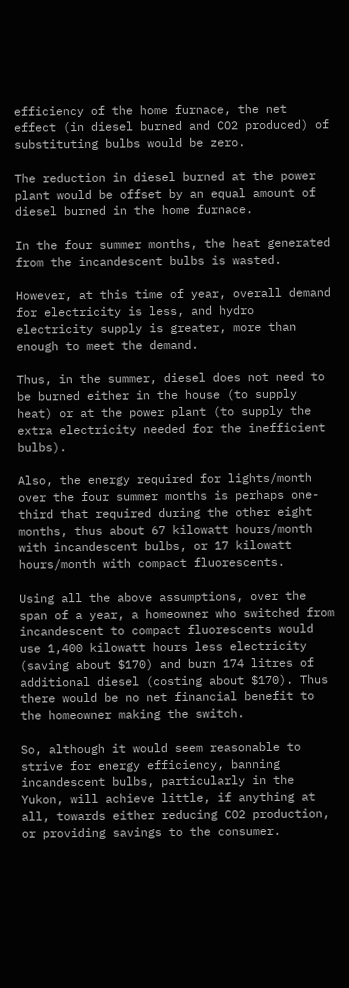efficiency of the home furnace, the net effect (in diesel burned and CO2 produced) of substituting bulbs would be zero.

The reduction in diesel burned at the power plant would be offset by an equal amount of diesel burned in the home furnace.

In the four summer months, the heat generated from the incandescent bulbs is wasted.

However, at this time of year, overall demand for electricity is less, and hydro electricity supply is greater, more than enough to meet the demand.

Thus, in the summer, diesel does not need to be burned either in the house (to supply heat) or at the power plant (to supply the extra electricity needed for the inefficient bulbs).

Also, the energy required for lights/month over the four summer months is perhaps one-third that required during the other eight months, thus about 67 kilowatt hours/month with incandescent bulbs, or 17 kilowatt hours/month with compact fluorescents.

Using all the above assumptions, over the span of a year, a homeowner who switched from incandescent to compact fluorescents would use 1,400 kilowatt hours less electricity (saving about $170) and burn 174 litres of additional diesel (costing about $170). Thus there would be no net financial benefit to the homeowner making the switch.

So, although it would seem reasonable to strive for energy efficiency, banning incandescent bulbs, particularly in the Yukon, will achieve little, if anything at all, towards either reducing CO2 production, or providing savings to the consumer.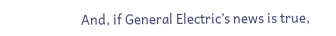And, if General Electric’s news is true,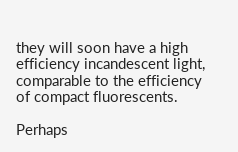they will soon have a high efficiency incandescent light, comparable to the efficiency of compact fluorescents.

Perhaps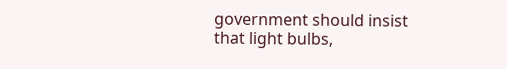government should insist that light bulbs,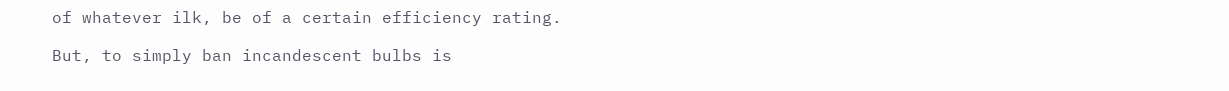of whatever ilk, be of a certain efficiency rating.

But, to simply ban incandescent bulbs is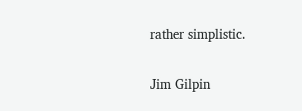rather simplistic.

Jim Gilpin